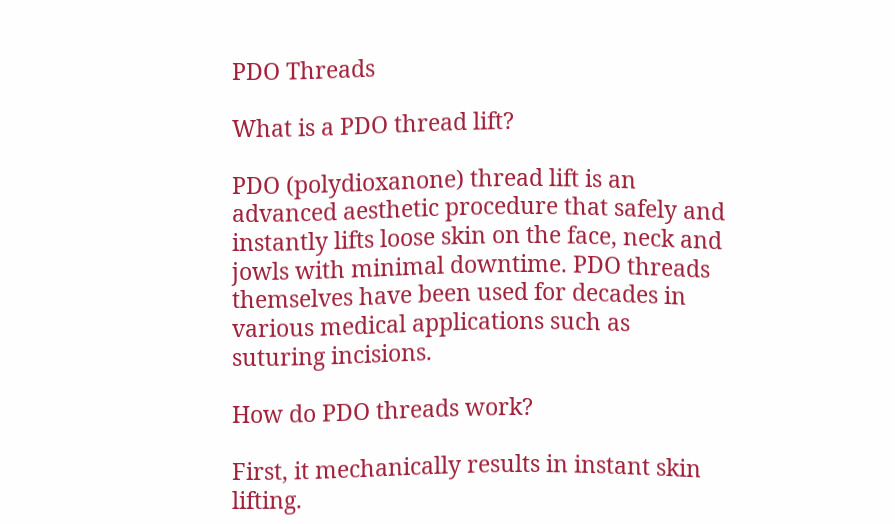PDO Threads

What is a PDO thread lift?

PDO (polydioxanone) thread lift is an advanced aesthetic procedure that safely and instantly lifts loose skin on the face, neck and jowls with minimal downtime. PDO threads themselves have been used for decades in various medical applications such as suturing incisions.

How do PDO threads work?

First, it mechanically results in instant skin lifting.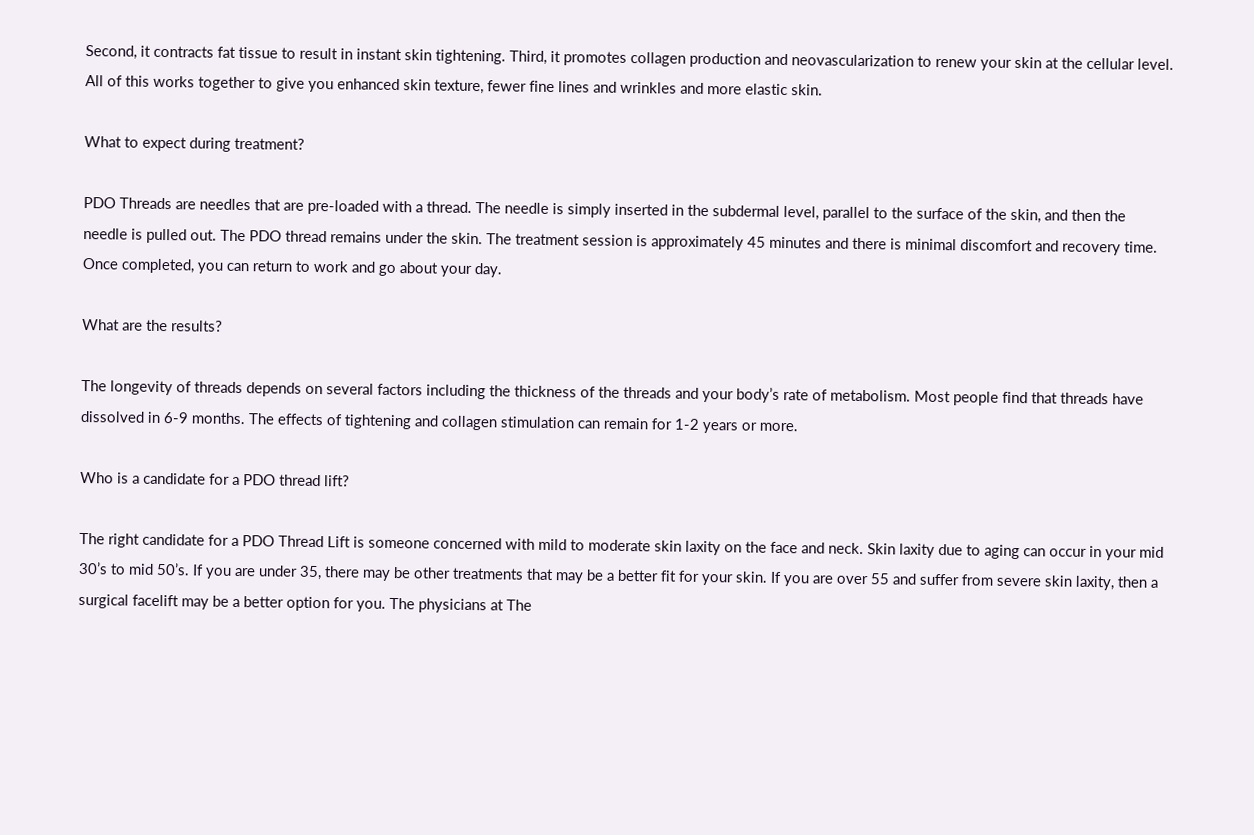Second, it contracts fat tissue to result in instant skin tightening. Third, it promotes collagen production and neovascularization to renew your skin at the cellular level. All of this works together to give you enhanced skin texture, fewer fine lines and wrinkles and more elastic skin.

What to expect during treatment?

PDO Threads are needles that are pre-loaded with a thread. The needle is simply inserted in the subdermal level, parallel to the surface of the skin, and then the needle is pulled out. The PDO thread remains under the skin. The treatment session is approximately 45 minutes and there is minimal discomfort and recovery time. Once completed, you can return to work and go about your day.

What are the results?

The longevity of threads depends on several factors including the thickness of the threads and your body’s rate of metabolism. Most people find that threads have dissolved in 6-9 months. The effects of tightening and collagen stimulation can remain for 1-2 years or more.

Who is a candidate for a PDO thread lift?

The right candidate for a PDO Thread Lift is someone concerned with mild to moderate skin laxity on the face and neck. Skin laxity due to aging can occur in your mid 30’s to mid 50’s. If you are under 35, there may be other treatments that may be a better fit for your skin. If you are over 55 and suffer from severe skin laxity, then a surgical facelift may be a better option for you. The physicians at The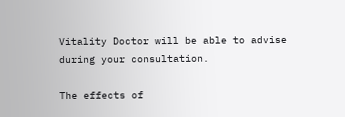Vitality Doctor will be able to advise during your consultation.

The effects of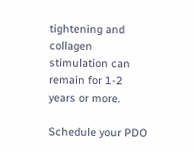tightening and collagen stimulation can remain for 1-2 years or more.

Schedule your PDO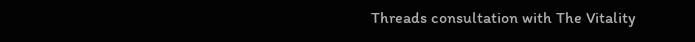Threads consultation with The Vitality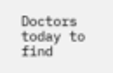Doctors today to find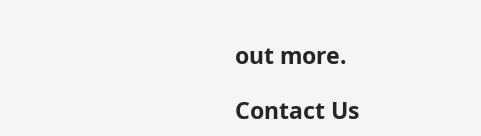out more.

Contact Us